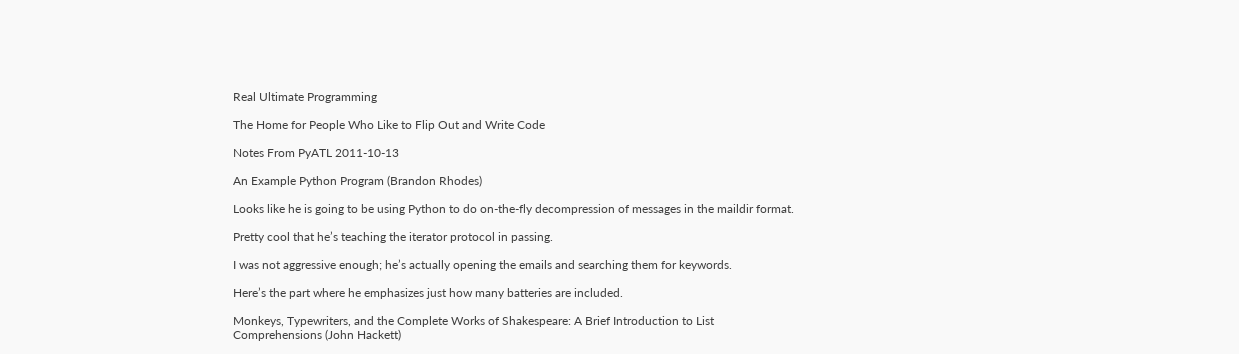Real Ultimate Programming

The Home for People Who Like to Flip Out and Write Code

Notes From PyATL 2011-10-13

An Example Python Program (Brandon Rhodes)

Looks like he is going to be using Python to do on-the-fly decompression of messages in the maildir format.

Pretty cool that he’s teaching the iterator protocol in passing.

I was not aggressive enough; he’s actually opening the emails and searching them for keywords.

Here’s the part where he emphasizes just how many batteries are included.

Monkeys, Typewriters, and the Complete Works of Shakespeare: A Brief Introduction to List Comprehensions (John Hackett)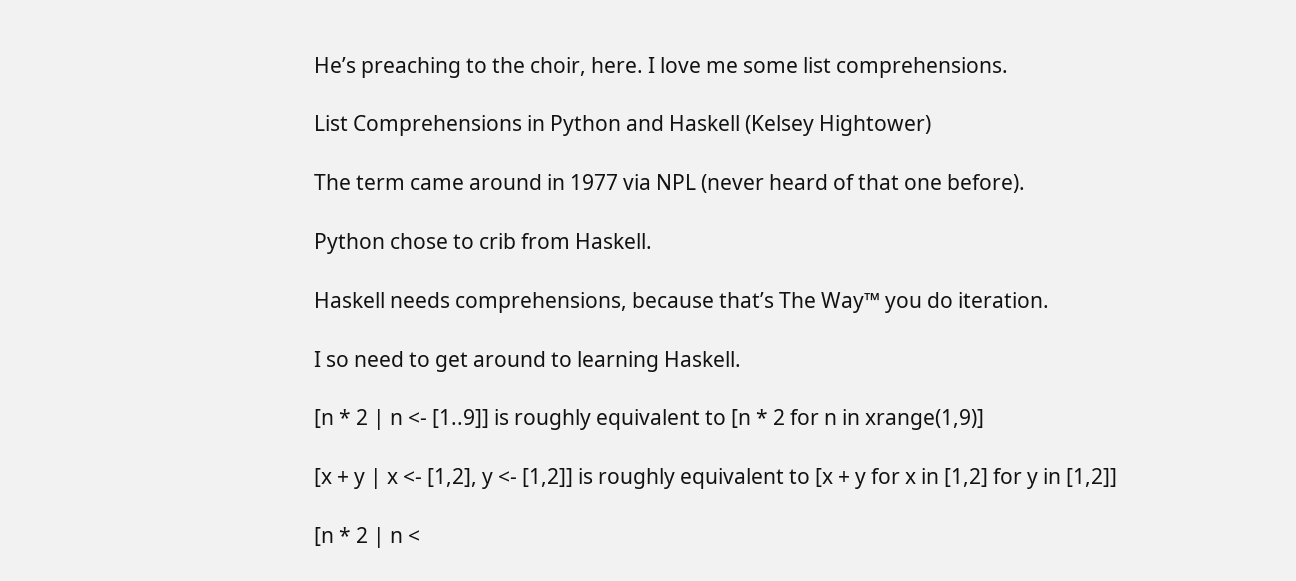He’s preaching to the choir, here. I love me some list comprehensions.

List Comprehensions in Python and Haskell (Kelsey Hightower)

The term came around in 1977 via NPL (never heard of that one before).

Python chose to crib from Haskell.

Haskell needs comprehensions, because that’s The Way™ you do iteration.

I so need to get around to learning Haskell.

[n * 2 | n <- [1..9]] is roughly equivalent to [n * 2 for n in xrange(1,9)]

[x + y | x <- [1,2], y <- [1,2]] is roughly equivalent to [x + y for x in [1,2] for y in [1,2]]

[n * 2 | n <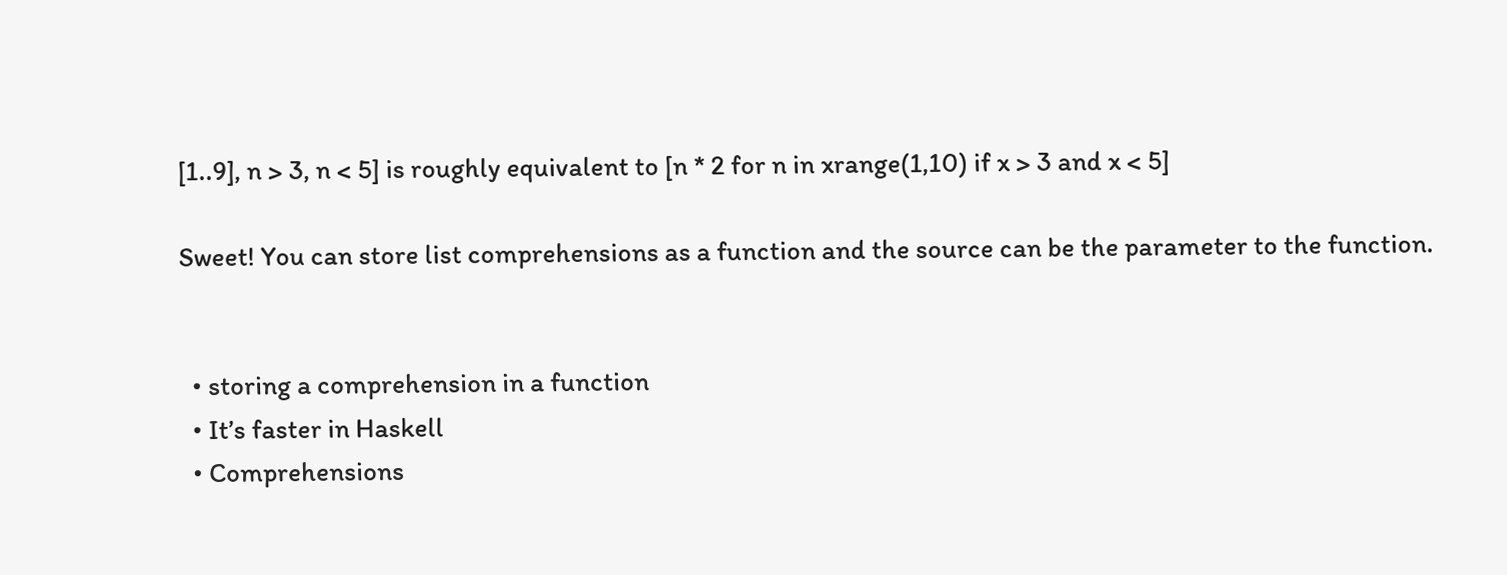[1..9], n > 3, n < 5] is roughly equivalent to [n * 2 for n in xrange(1,10) if x > 3 and x < 5]

Sweet! You can store list comprehensions as a function and the source can be the parameter to the function.


  • storing a comprehension in a function
  • It’s faster in Haskell
  • Comprehensions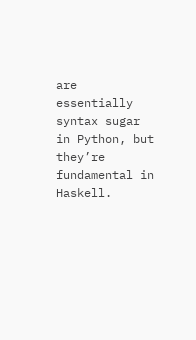are essentially syntax sugar in Python, but they’re fundamental in Haskell.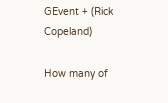GEvent + (Rick Copeland)

How many of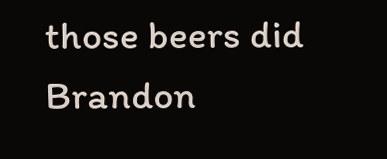those beers did Brandon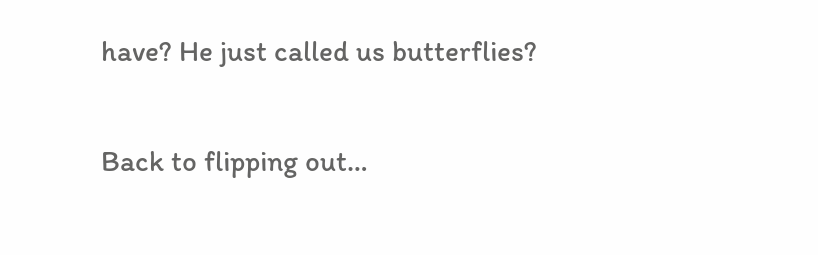have? He just called us butterflies?

Back to flipping out…